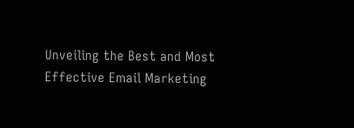Unveiling the Best and Most Effective Email Marketing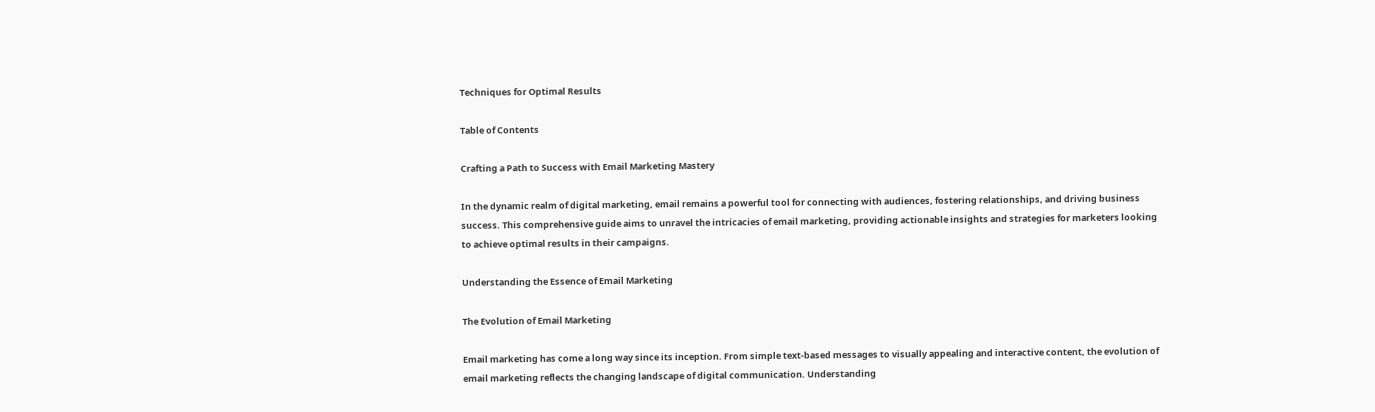Techniques for Optimal Results

Table of Contents

Crafting a Path to Success with Email Marketing Mastery

In the dynamic realm of digital marketing, email remains a powerful tool for connecting with audiences, fostering relationships, and driving business success. This comprehensive guide aims to unravel the intricacies of email marketing, providing actionable insights and strategies for marketers looking to achieve optimal results in their campaigns.

Understanding the Essence of Email Marketing

The Evolution of Email Marketing

Email marketing has come a long way since its inception. From simple text-based messages to visually appealing and interactive content, the evolution of email marketing reflects the changing landscape of digital communication. Understanding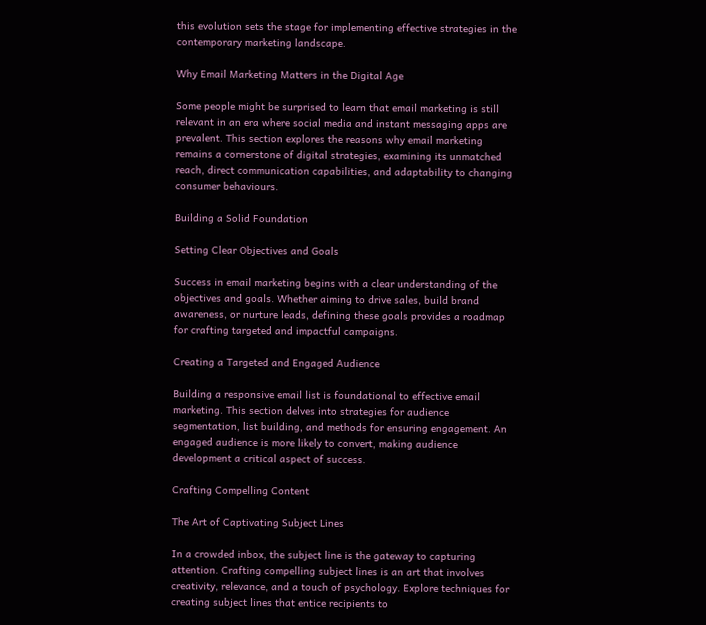this evolution sets the stage for implementing effective strategies in the contemporary marketing landscape.

Why Email Marketing Matters in the Digital Age

Some people might be surprised to learn that email marketing is still relevant in an era where social media and instant messaging apps are prevalent. This section explores the reasons why email marketing remains a cornerstone of digital strategies, examining its unmatched reach, direct communication capabilities, and adaptability to changing consumer behaviours.

Building a Solid Foundation

Setting Clear Objectives and Goals

Success in email marketing begins with a clear understanding of the objectives and goals. Whether aiming to drive sales, build brand awareness, or nurture leads, defining these goals provides a roadmap for crafting targeted and impactful campaigns.

Creating a Targeted and Engaged Audience

Building a responsive email list is foundational to effective email marketing. This section delves into strategies for audience segmentation, list building, and methods for ensuring engagement. An engaged audience is more likely to convert, making audience development a critical aspect of success.

Crafting Compelling Content

The Art of Captivating Subject Lines

In a crowded inbox, the subject line is the gateway to capturing attention. Crafting compelling subject lines is an art that involves creativity, relevance, and a touch of psychology. Explore techniques for creating subject lines that entice recipients to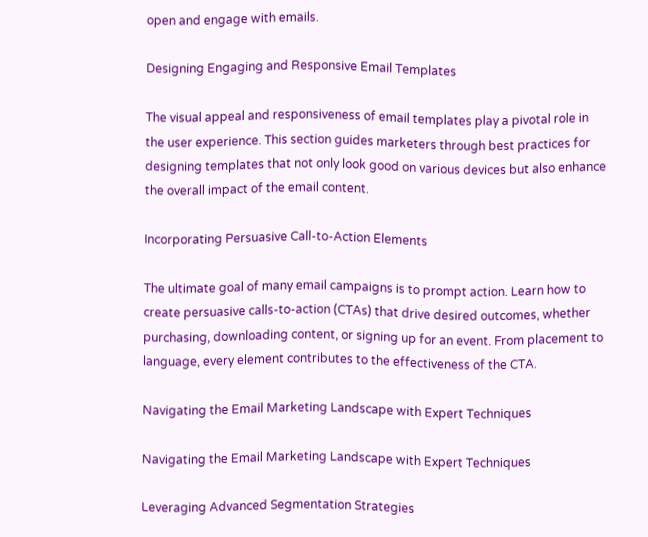open and engage with emails.

Designing Engaging and Responsive Email Templates

The visual appeal and responsiveness of email templates play a pivotal role in the user experience. This section guides marketers through best practices for designing templates that not only look good on various devices but also enhance the overall impact of the email content.

Incorporating Persuasive Call-to-Action Elements

The ultimate goal of many email campaigns is to prompt action. Learn how to create persuasive calls-to-action (CTAs) that drive desired outcomes, whether purchasing, downloading content, or signing up for an event. From placement to language, every element contributes to the effectiveness of the CTA.

Navigating the Email Marketing Landscape with Expert Techniques

Navigating the Email Marketing Landscape with Expert Techniques

Leveraging Advanced Segmentation Strategies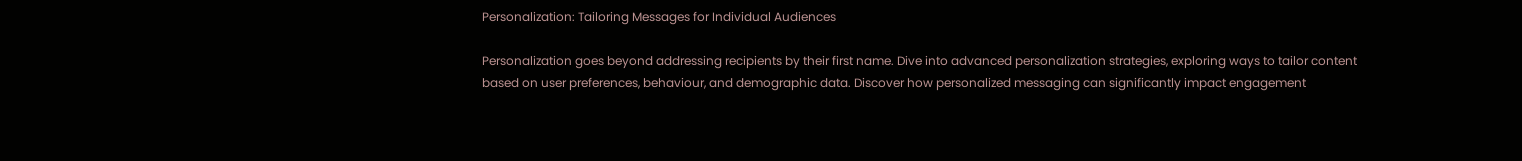Personalization: Tailoring Messages for Individual Audiences

Personalization goes beyond addressing recipients by their first name. Dive into advanced personalization strategies, exploring ways to tailor content based on user preferences, behaviour, and demographic data. Discover how personalized messaging can significantly impact engagement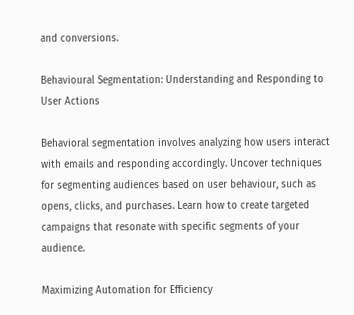and conversions.

Behavioural Segmentation: Understanding and Responding to User Actions

Behavioral segmentation involves analyzing how users interact with emails and responding accordingly. Uncover techniques for segmenting audiences based on user behaviour, such as opens, clicks, and purchases. Learn how to create targeted campaigns that resonate with specific segments of your audience.

Maximizing Automation for Efficiency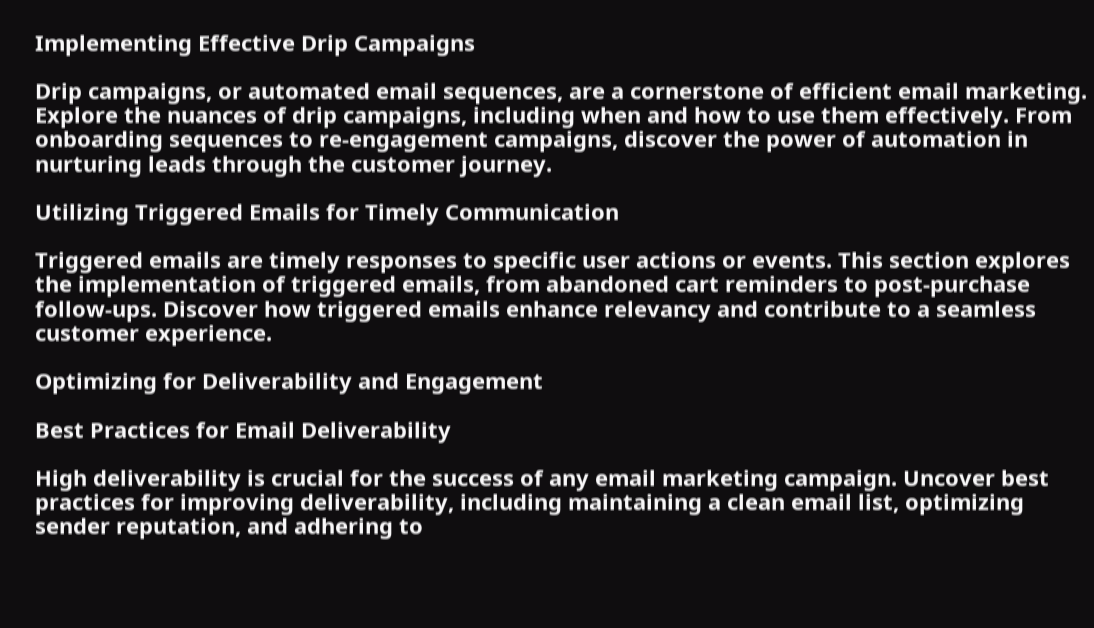Implementing Effective Drip Campaigns

Drip campaigns, or automated email sequences, are a cornerstone of efficient email marketing. Explore the nuances of drip campaigns, including when and how to use them effectively. From onboarding sequences to re-engagement campaigns, discover the power of automation in nurturing leads through the customer journey.

Utilizing Triggered Emails for Timely Communication

Triggered emails are timely responses to specific user actions or events. This section explores the implementation of triggered emails, from abandoned cart reminders to post-purchase follow-ups. Discover how triggered emails enhance relevancy and contribute to a seamless customer experience.

Optimizing for Deliverability and Engagement

Best Practices for Email Deliverability

High deliverability is crucial for the success of any email marketing campaign. Uncover best practices for improving deliverability, including maintaining a clean email list, optimizing sender reputation, and adhering to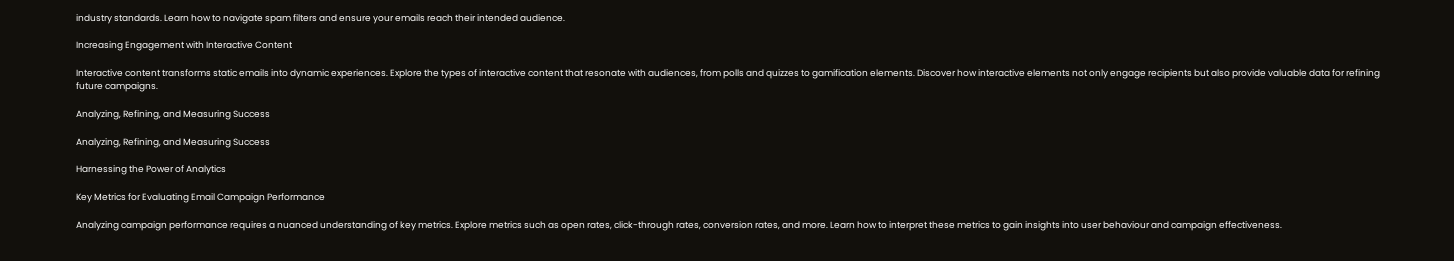industry standards. Learn how to navigate spam filters and ensure your emails reach their intended audience.

Increasing Engagement with Interactive Content

Interactive content transforms static emails into dynamic experiences. Explore the types of interactive content that resonate with audiences, from polls and quizzes to gamification elements. Discover how interactive elements not only engage recipients but also provide valuable data for refining future campaigns.

Analyzing, Refining, and Measuring Success

Analyzing, Refining, and Measuring Success

Harnessing the Power of Analytics

Key Metrics for Evaluating Email Campaign Performance

Analyzing campaign performance requires a nuanced understanding of key metrics. Explore metrics such as open rates, click-through rates, conversion rates, and more. Learn how to interpret these metrics to gain insights into user behaviour and campaign effectiveness.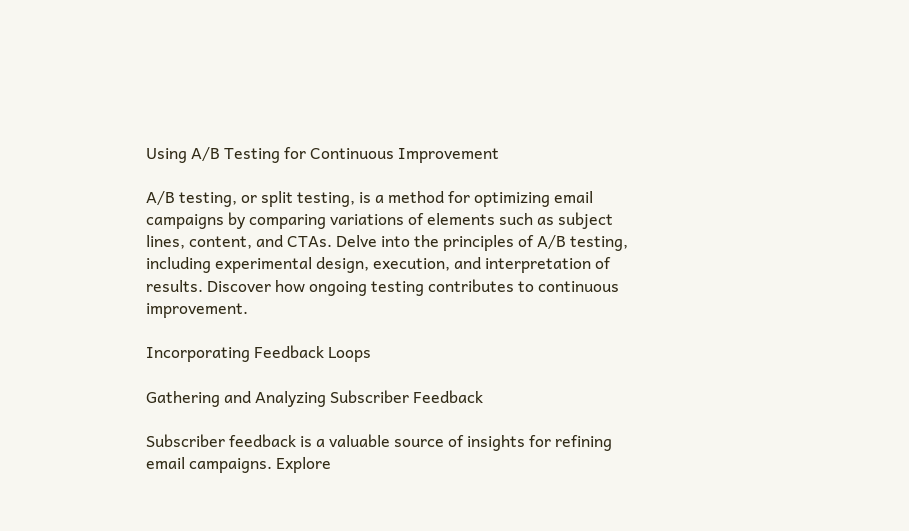Using A/B Testing for Continuous Improvement

A/B testing, or split testing, is a method for optimizing email campaigns by comparing variations of elements such as subject lines, content, and CTAs. Delve into the principles of A/B testing, including experimental design, execution, and interpretation of results. Discover how ongoing testing contributes to continuous improvement.

Incorporating Feedback Loops

Gathering and Analyzing Subscriber Feedback

Subscriber feedback is a valuable source of insights for refining email campaigns. Explore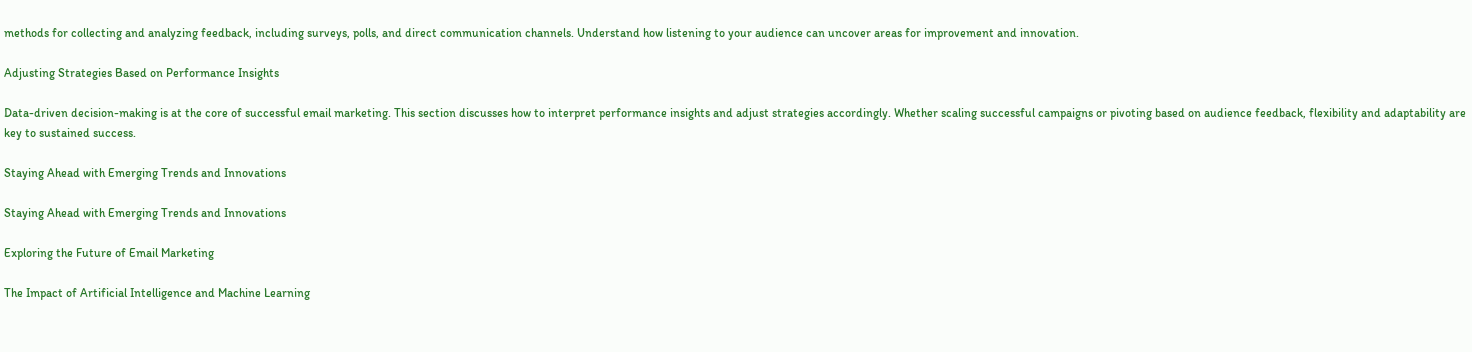methods for collecting and analyzing feedback, including surveys, polls, and direct communication channels. Understand how listening to your audience can uncover areas for improvement and innovation.

Adjusting Strategies Based on Performance Insights

Data-driven decision-making is at the core of successful email marketing. This section discusses how to interpret performance insights and adjust strategies accordingly. Whether scaling successful campaigns or pivoting based on audience feedback, flexibility and adaptability are key to sustained success.

Staying Ahead with Emerging Trends and Innovations

Staying Ahead with Emerging Trends and Innovations

Exploring the Future of Email Marketing

The Impact of Artificial Intelligence and Machine Learning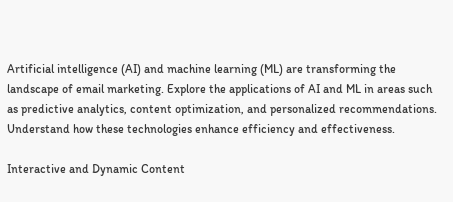Artificial intelligence (AI) and machine learning (ML) are transforming the landscape of email marketing. Explore the applications of AI and ML in areas such as predictive analytics, content optimization, and personalized recommendations. Understand how these technologies enhance efficiency and effectiveness.

Interactive and Dynamic Content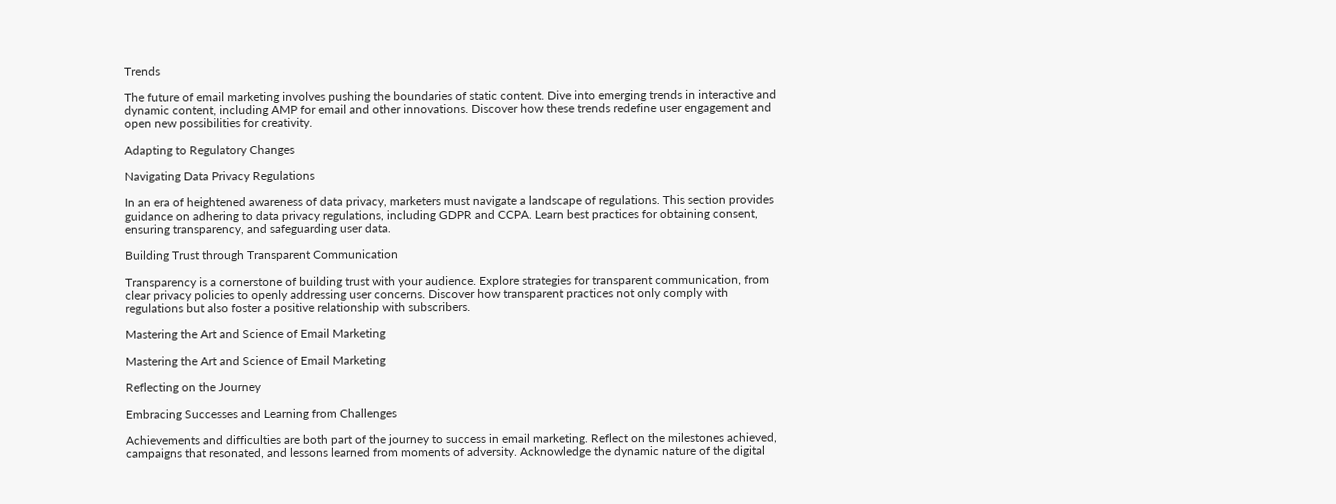Trends

The future of email marketing involves pushing the boundaries of static content. Dive into emerging trends in interactive and dynamic content, including AMP for email and other innovations. Discover how these trends redefine user engagement and open new possibilities for creativity.

Adapting to Regulatory Changes

Navigating Data Privacy Regulations

In an era of heightened awareness of data privacy, marketers must navigate a landscape of regulations. This section provides guidance on adhering to data privacy regulations, including GDPR and CCPA. Learn best practices for obtaining consent, ensuring transparency, and safeguarding user data.

Building Trust through Transparent Communication

Transparency is a cornerstone of building trust with your audience. Explore strategies for transparent communication, from clear privacy policies to openly addressing user concerns. Discover how transparent practices not only comply with regulations but also foster a positive relationship with subscribers.

Mastering the Art and Science of Email Marketing

Mastering the Art and Science of Email Marketing

Reflecting on the Journey

Embracing Successes and Learning from Challenges

Achievements and difficulties are both part of the journey to success in email marketing. Reflect on the milestones achieved, campaigns that resonated, and lessons learned from moments of adversity. Acknowledge the dynamic nature of the digital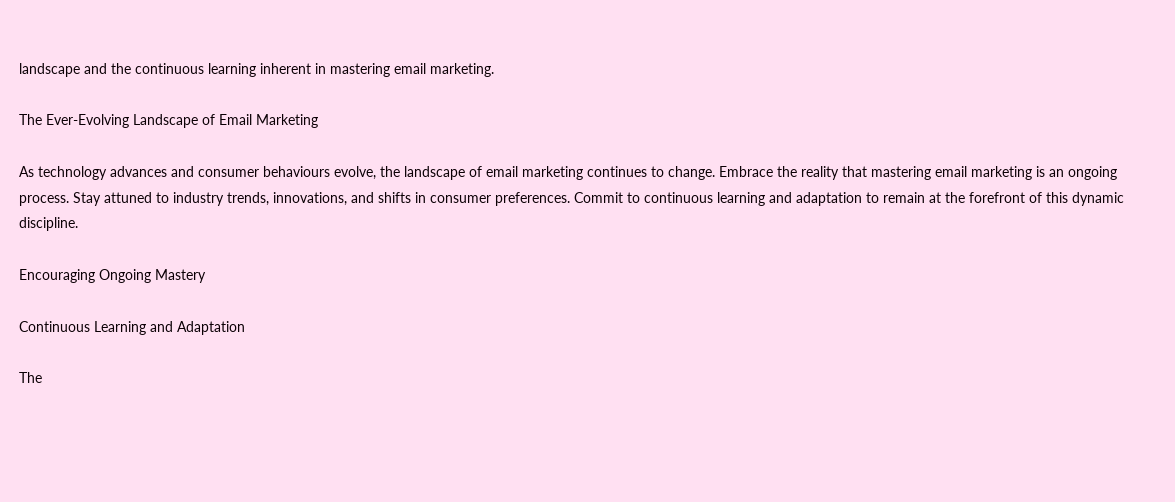landscape and the continuous learning inherent in mastering email marketing.

The Ever-Evolving Landscape of Email Marketing

As technology advances and consumer behaviours evolve, the landscape of email marketing continues to change. Embrace the reality that mastering email marketing is an ongoing process. Stay attuned to industry trends, innovations, and shifts in consumer preferences. Commit to continuous learning and adaptation to remain at the forefront of this dynamic discipline.

Encouraging Ongoing Mastery

Continuous Learning and Adaptation

The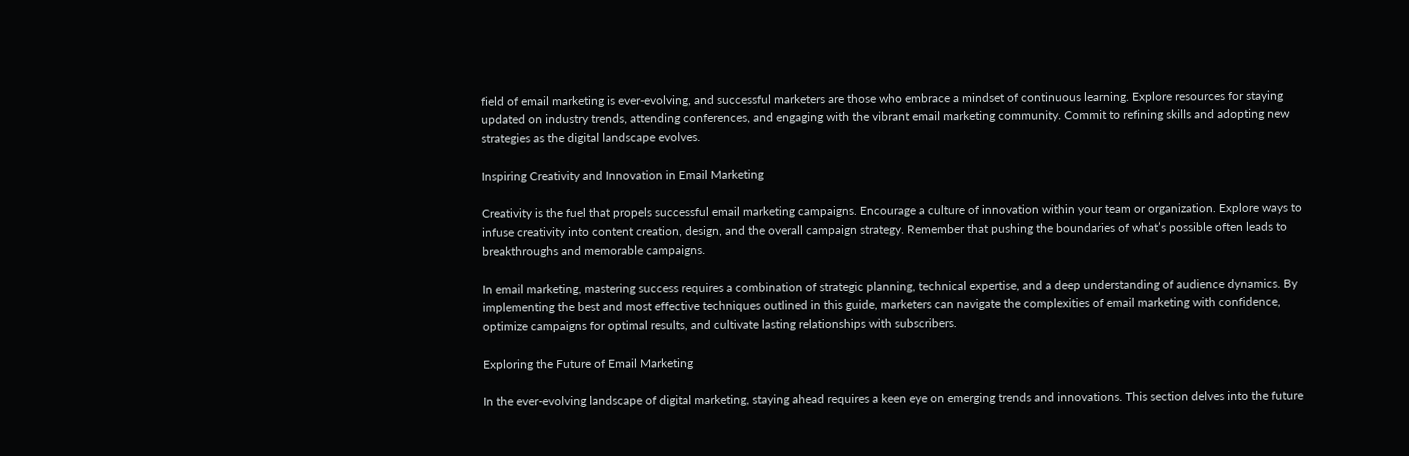field of email marketing is ever-evolving, and successful marketers are those who embrace a mindset of continuous learning. Explore resources for staying updated on industry trends, attending conferences, and engaging with the vibrant email marketing community. Commit to refining skills and adopting new strategies as the digital landscape evolves.

Inspiring Creativity and Innovation in Email Marketing

Creativity is the fuel that propels successful email marketing campaigns. Encourage a culture of innovation within your team or organization. Explore ways to infuse creativity into content creation, design, and the overall campaign strategy. Remember that pushing the boundaries of what’s possible often leads to breakthroughs and memorable campaigns.

In email marketing, mastering success requires a combination of strategic planning, technical expertise, and a deep understanding of audience dynamics. By implementing the best and most effective techniques outlined in this guide, marketers can navigate the complexities of email marketing with confidence, optimize campaigns for optimal results, and cultivate lasting relationships with subscribers.

Exploring the Future of Email Marketing

In the ever-evolving landscape of digital marketing, staying ahead requires a keen eye on emerging trends and innovations. This section delves into the future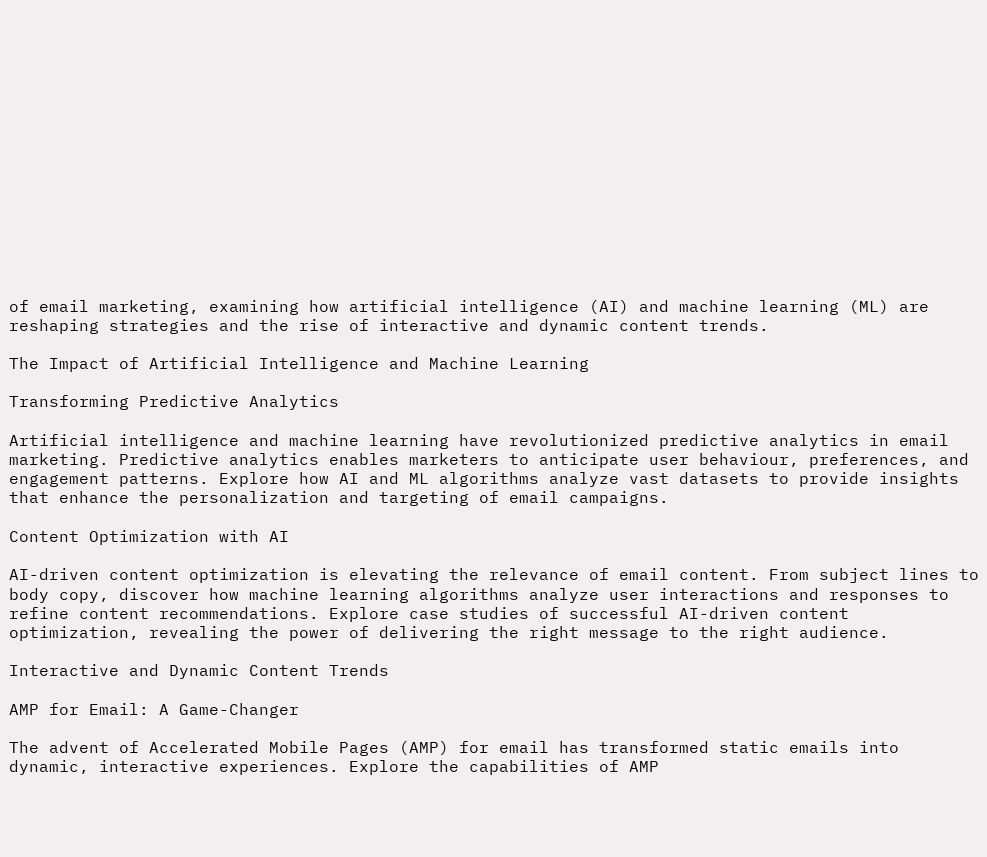of email marketing, examining how artificial intelligence (AI) and machine learning (ML) are reshaping strategies and the rise of interactive and dynamic content trends.

The Impact of Artificial Intelligence and Machine Learning

Transforming Predictive Analytics

Artificial intelligence and machine learning have revolutionized predictive analytics in email marketing. Predictive analytics enables marketers to anticipate user behaviour, preferences, and engagement patterns. Explore how AI and ML algorithms analyze vast datasets to provide insights that enhance the personalization and targeting of email campaigns.

Content Optimization with AI

AI-driven content optimization is elevating the relevance of email content. From subject lines to body copy, discover how machine learning algorithms analyze user interactions and responses to refine content recommendations. Explore case studies of successful AI-driven content optimization, revealing the power of delivering the right message to the right audience.

Interactive and Dynamic Content Trends

AMP for Email: A Game-Changer

The advent of Accelerated Mobile Pages (AMP) for email has transformed static emails into dynamic, interactive experiences. Explore the capabilities of AMP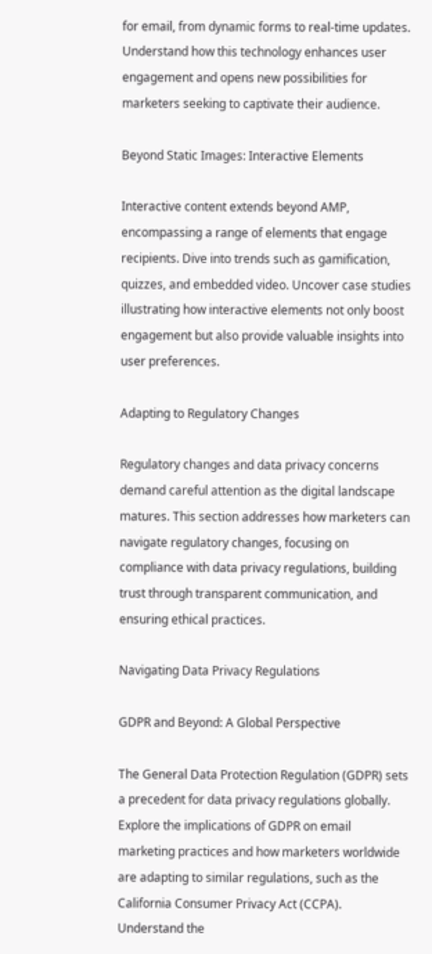for email, from dynamic forms to real-time updates. Understand how this technology enhances user engagement and opens new possibilities for marketers seeking to captivate their audience.

Beyond Static Images: Interactive Elements

Interactive content extends beyond AMP, encompassing a range of elements that engage recipients. Dive into trends such as gamification, quizzes, and embedded video. Uncover case studies illustrating how interactive elements not only boost engagement but also provide valuable insights into user preferences.

Adapting to Regulatory Changes

Regulatory changes and data privacy concerns demand careful attention as the digital landscape matures. This section addresses how marketers can navigate regulatory changes, focusing on compliance with data privacy regulations, building trust through transparent communication, and ensuring ethical practices.

Navigating Data Privacy Regulations

GDPR and Beyond: A Global Perspective

The General Data Protection Regulation (GDPR) sets a precedent for data privacy regulations globally. Explore the implications of GDPR on email marketing practices and how marketers worldwide are adapting to similar regulations, such as the California Consumer Privacy Act (CCPA). Understand the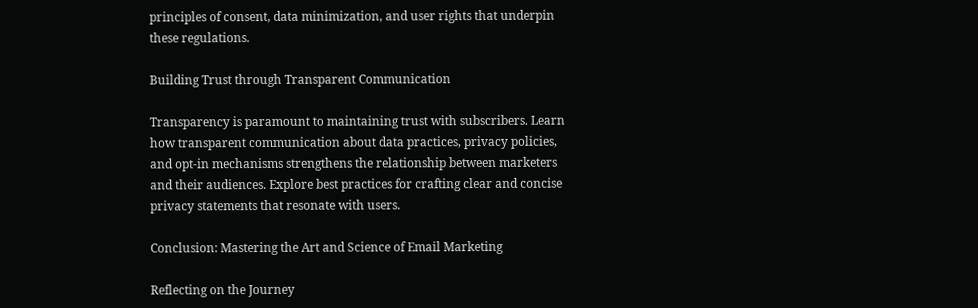principles of consent, data minimization, and user rights that underpin these regulations.

Building Trust through Transparent Communication

Transparency is paramount to maintaining trust with subscribers. Learn how transparent communication about data practices, privacy policies, and opt-in mechanisms strengthens the relationship between marketers and their audiences. Explore best practices for crafting clear and concise privacy statements that resonate with users.

Conclusion: Mastering the Art and Science of Email Marketing

Reflecting on the Journey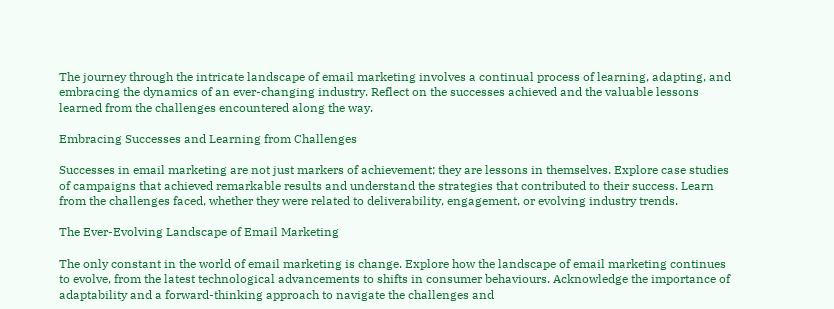The journey through the intricate landscape of email marketing involves a continual process of learning, adapting, and embracing the dynamics of an ever-changing industry. Reflect on the successes achieved and the valuable lessons learned from the challenges encountered along the way.

Embracing Successes and Learning from Challenges

Successes in email marketing are not just markers of achievement; they are lessons in themselves. Explore case studies of campaigns that achieved remarkable results and understand the strategies that contributed to their success. Learn from the challenges faced, whether they were related to deliverability, engagement, or evolving industry trends.

The Ever-Evolving Landscape of Email Marketing

The only constant in the world of email marketing is change. Explore how the landscape of email marketing continues to evolve, from the latest technological advancements to shifts in consumer behaviours. Acknowledge the importance of adaptability and a forward-thinking approach to navigate the challenges and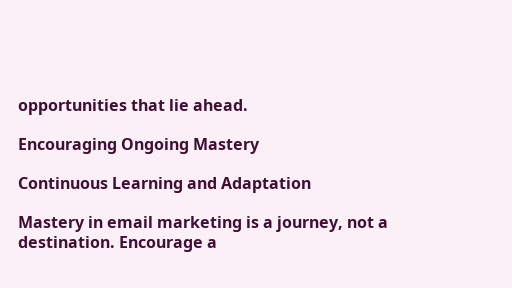opportunities that lie ahead.

Encouraging Ongoing Mastery

Continuous Learning and Adaptation

Mastery in email marketing is a journey, not a destination. Encourage a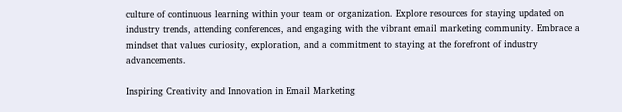culture of continuous learning within your team or organization. Explore resources for staying updated on industry trends, attending conferences, and engaging with the vibrant email marketing community. Embrace a mindset that values curiosity, exploration, and a commitment to staying at the forefront of industry advancements.

Inspiring Creativity and Innovation in Email Marketing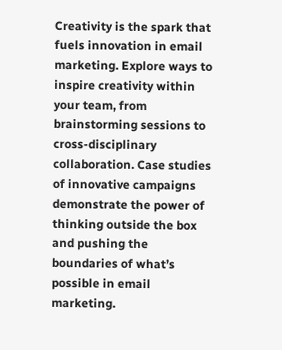Creativity is the spark that fuels innovation in email marketing. Explore ways to inspire creativity within your team, from brainstorming sessions to cross-disciplinary collaboration. Case studies of innovative campaigns demonstrate the power of thinking outside the box and pushing the boundaries of what’s possible in email marketing.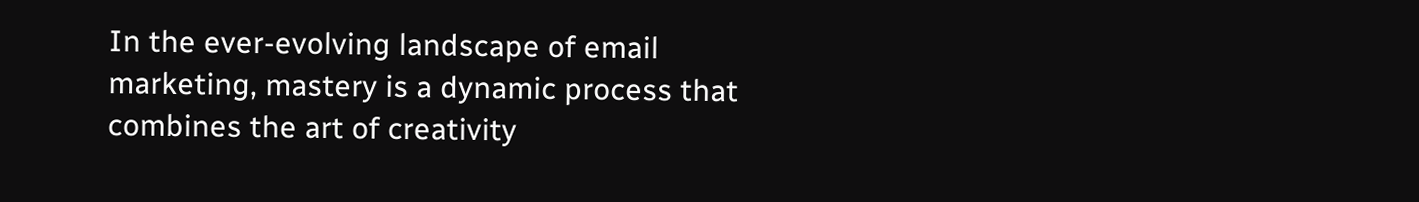In the ever-evolving landscape of email marketing, mastery is a dynamic process that combines the art of creativity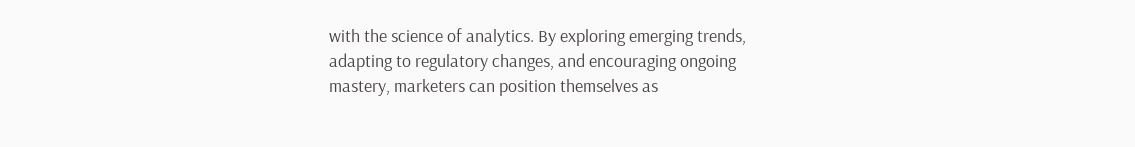with the science of analytics. By exploring emerging trends, adapting to regulatory changes, and encouraging ongoing mastery, marketers can position themselves as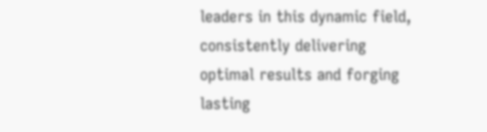leaders in this dynamic field, consistently delivering optimal results and forging lasting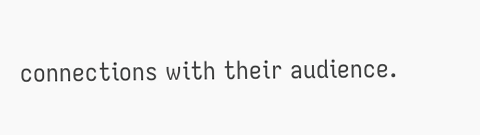connections with their audience.